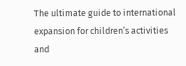The ultimate guide to international expansion for children’s activities and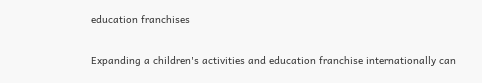education franchises

Expanding a children's activities and education franchise internationally can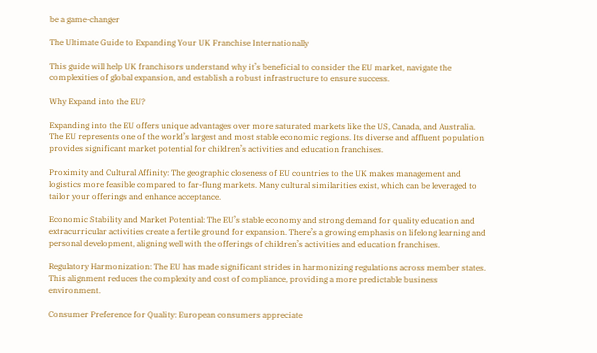be a game-changer

The Ultimate Guide to Expanding Your UK Franchise Internationally

This guide will help UK franchisors understand why it’s beneficial to consider the EU market, navigate the complexities of global expansion, and establish a robust infrastructure to ensure success.

Why Expand into the EU?

Expanding into the EU offers unique advantages over more saturated markets like the US, Canada, and Australia. The EU represents one of the world’s largest and most stable economic regions. Its diverse and affluent population provides significant market potential for children’s activities and education franchises.

Proximity and Cultural Affinity: The geographic closeness of EU countries to the UK makes management and logistics more feasible compared to far-flung markets. Many cultural similarities exist, which can be leveraged to tailor your offerings and enhance acceptance.

Economic Stability and Market Potential: The EU’s stable economy and strong demand for quality education and extracurricular activities create a fertile ground for expansion. There’s a growing emphasis on lifelong learning and personal development, aligning well with the offerings of children’s activities and education franchises.

Regulatory Harmonization: The EU has made significant strides in harmonizing regulations across member states. This alignment reduces the complexity and cost of compliance, providing a more predictable business environment.

Consumer Preference for Quality: European consumers appreciate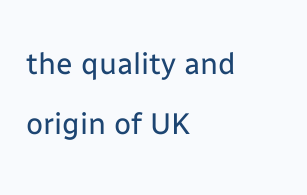the quality and origin of UK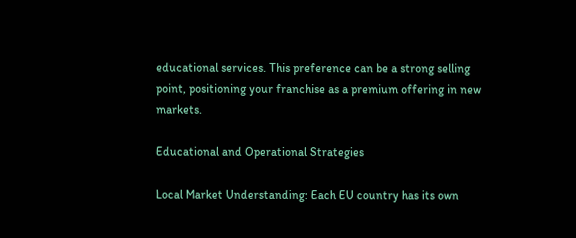educational services. This preference can be a strong selling point, positioning your franchise as a premium offering in new markets.

Educational and Operational Strategies

Local Market Understanding: Each EU country has its own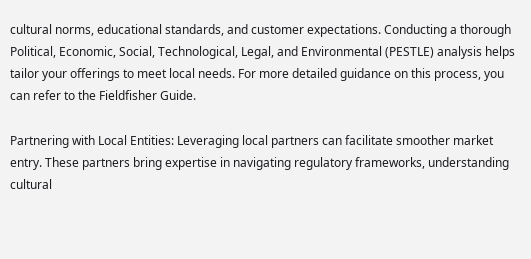cultural norms, educational standards, and customer expectations. Conducting a thorough Political, Economic, Social, Technological, Legal, and Environmental (PESTLE) analysis helps tailor your offerings to meet local needs. For more detailed guidance on this process, you can refer to the Fieldfisher Guide.

Partnering with Local Entities: Leveraging local partners can facilitate smoother market entry. These partners bring expertise in navigating regulatory frameworks, understanding cultural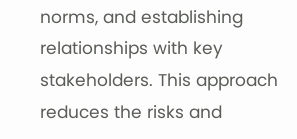norms, and establishing relationships with key stakeholders. This approach reduces the risks and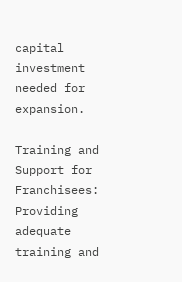capital investment needed for expansion.

Training and Support for Franchisees: Providing adequate training and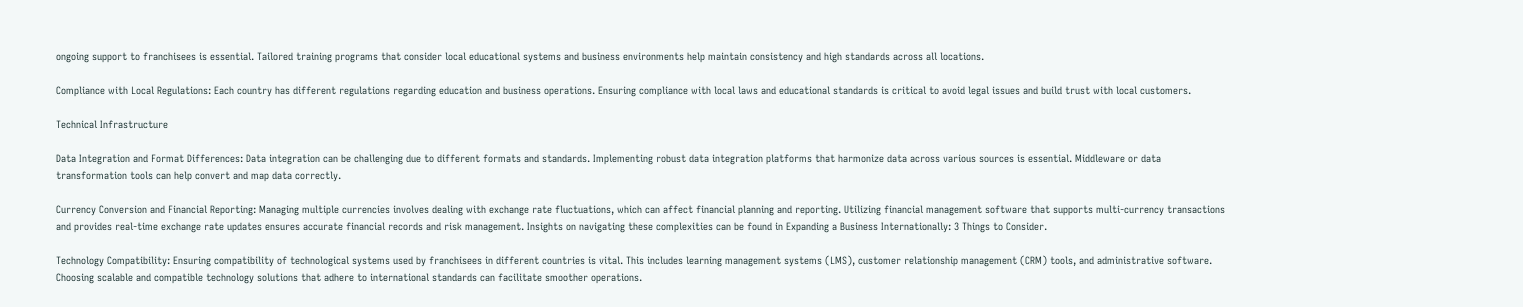ongoing support to franchisees is essential. Tailored training programs that consider local educational systems and business environments help maintain consistency and high standards across all locations.

Compliance with Local Regulations: Each country has different regulations regarding education and business operations. Ensuring compliance with local laws and educational standards is critical to avoid legal issues and build trust with local customers.

Technical Infrastructure

Data Integration and Format Differences: Data integration can be challenging due to different formats and standards. Implementing robust data integration platforms that harmonize data across various sources is essential. Middleware or data transformation tools can help convert and map data correctly.

Currency Conversion and Financial Reporting: Managing multiple currencies involves dealing with exchange rate fluctuations, which can affect financial planning and reporting. Utilizing financial management software that supports multi-currency transactions and provides real-time exchange rate updates ensures accurate financial records and risk management. Insights on navigating these complexities can be found in Expanding a Business Internationally: 3 Things to Consider.

Technology Compatibility: Ensuring compatibility of technological systems used by franchisees in different countries is vital. This includes learning management systems (LMS), customer relationship management (CRM) tools, and administrative software. Choosing scalable and compatible technology solutions that adhere to international standards can facilitate smoother operations.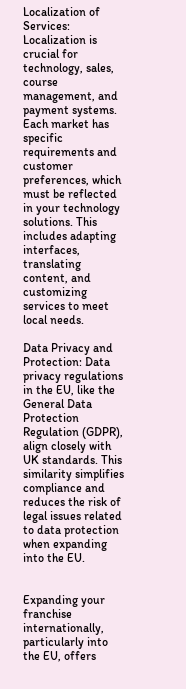Localization of Services: Localization is crucial for technology, sales, course management, and payment systems. Each market has specific requirements and customer preferences, which must be reflected in your technology solutions. This includes adapting interfaces, translating content, and customizing services to meet local needs.

Data Privacy and Protection: Data privacy regulations in the EU, like the General Data Protection Regulation (GDPR), align closely with UK standards. This similarity simplifies compliance and reduces the risk of legal issues related to data protection when expanding into the EU.


Expanding your franchise internationally, particularly into the EU, offers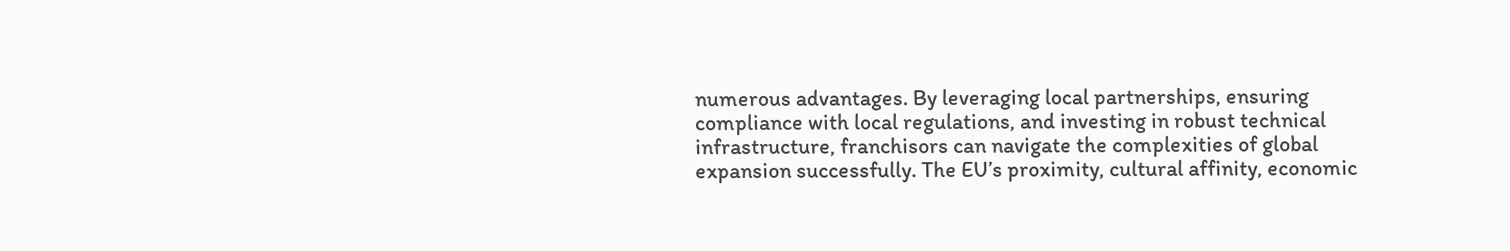numerous advantages. By leveraging local partnerships, ensuring compliance with local regulations, and investing in robust technical infrastructure, franchisors can navigate the complexities of global expansion successfully. The EU’s proximity, cultural affinity, economic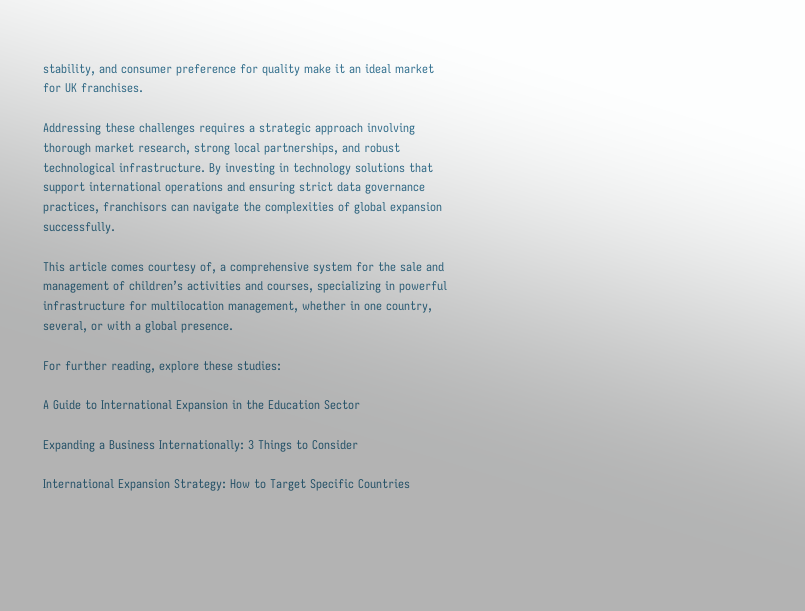stability, and consumer preference for quality make it an ideal market for UK franchises.

Addressing these challenges requires a strategic approach involving thorough market research, strong local partnerships, and robust technological infrastructure. By investing in technology solutions that support international operations and ensuring strict data governance practices, franchisors can navigate the complexities of global expansion successfully.

This article comes courtesy of, a comprehensive system for the sale and management of children’s activities and courses, specializing in powerful infrastructure for multilocation management, whether in one country, several, or with a global presence.

For further reading, explore these studies:

A Guide to International Expansion in the Education Sector

Expanding a Business Internationally: 3 Things to Consider

International Expansion Strategy: How to Target Specific Countries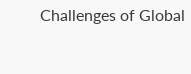Challenges of Global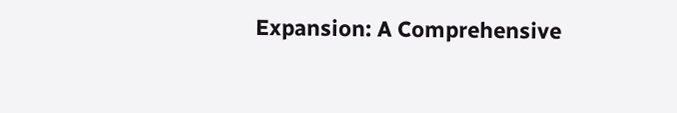Expansion: A Comprehensive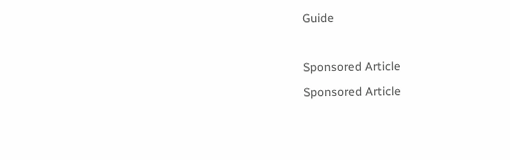Guide

Sponsored Article
Sponsored Article